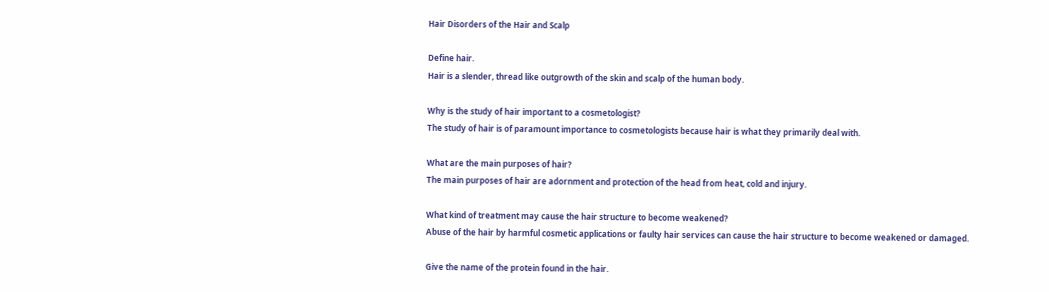Hair Disorders of the Hair and Scalp

Define hair.
Hair is a slender, thread like outgrowth of the skin and scalp of the human body.

Why is the study of hair important to a cosmetologist?
The study of hair is of paramount importance to cosmetologists because hair is what they primarily deal with.

What are the main purposes of hair?
The main purposes of hair are adornment and protection of the head from heat, cold and injury.

What kind of treatment may cause the hair structure to become weakened?
Abuse of the hair by harmful cosmetic applications or faulty hair services can cause the hair structure to become weakened or damaged.

Give the name of the protein found in the hair.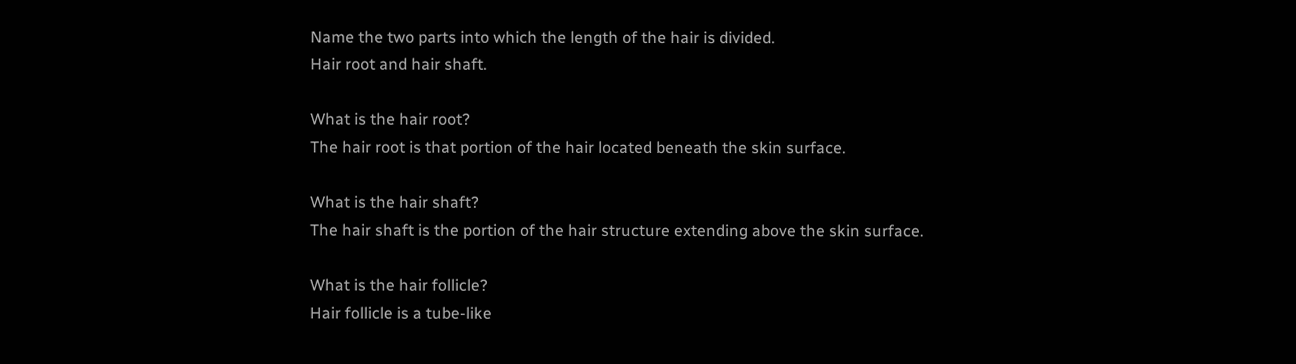Name the two parts into which the length of the hair is divided.
Hair root and hair shaft.

What is the hair root?
The hair root is that portion of the hair located beneath the skin surface.

What is the hair shaft?
The hair shaft is the portion of the hair structure extending above the skin surface.

What is the hair follicle?
Hair follicle is a tube-like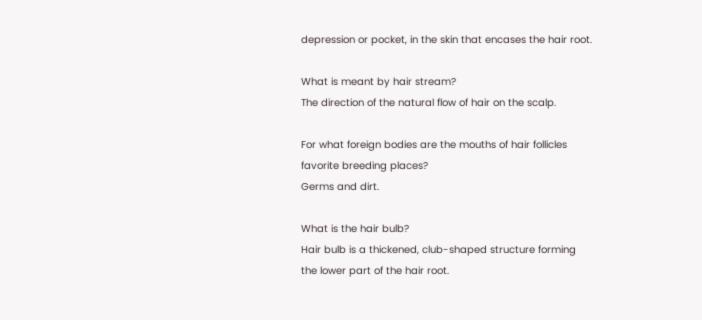depression or pocket, in the skin that encases the hair root.

What is meant by hair stream?
The direction of the natural flow of hair on the scalp.

For what foreign bodies are the mouths of hair follicles favorite breeding places?
Germs and dirt.

What is the hair bulb?
Hair bulb is a thickened, club-shaped structure forming the lower part of the hair root.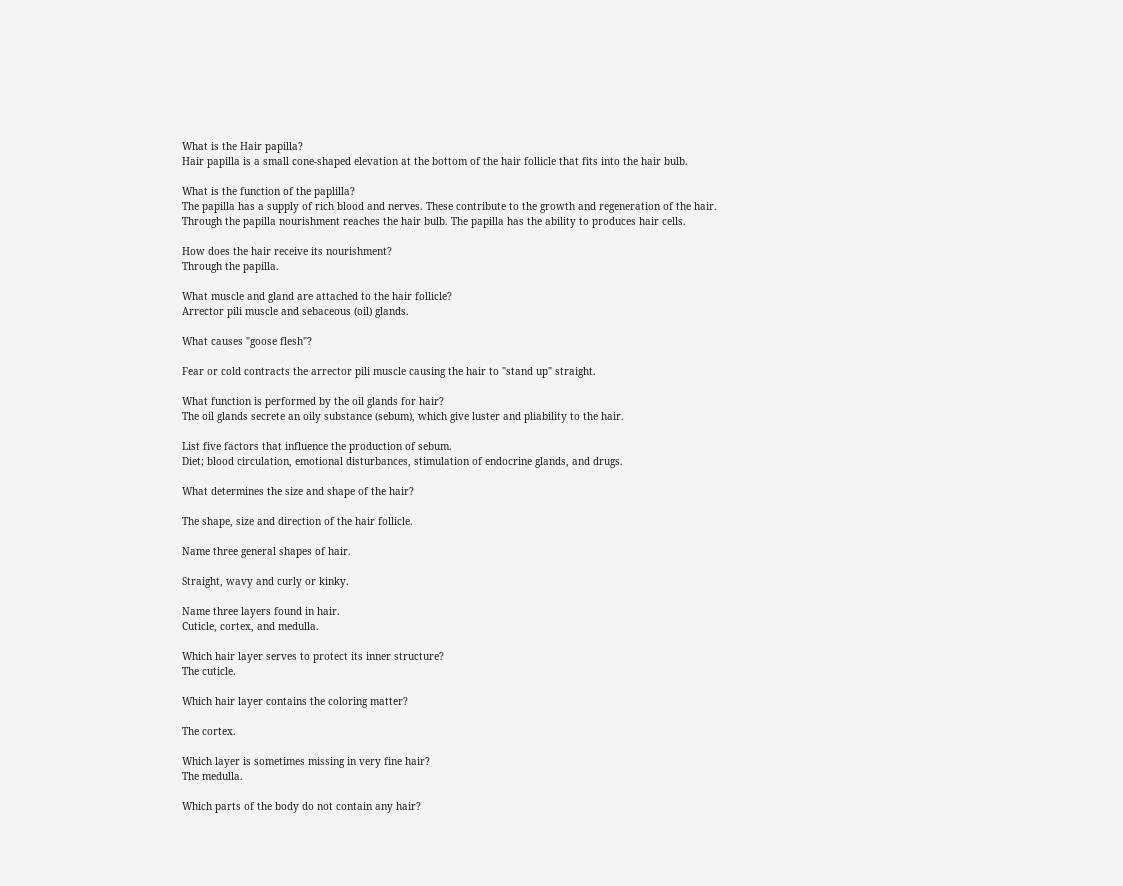What is the Hair papilla?
Hair papilla is a small cone-shaped elevation at the bottom of the hair follicle that fits into the hair bulb.

What is the function of the paplilla?
The papilla has a supply of rich blood and nerves. These contribute to the growth and regeneration of the hair. Through the papilla nourishment reaches the hair bulb. The papilla has the ability to produces hair cells.

How does the hair receive its nourishment?
Through the papilla.

What muscle and gland are attached to the hair follicle?
Arrector pili muscle and sebaceous (oil) glands.

What causes "goose flesh"?

Fear or cold contracts the arrector pili muscle causing the hair to "stand up" straight.

What function is performed by the oil glands for hair?
The oil glands secrete an oily substance (sebum), which give luster and pliability to the hair.

List five factors that influence the production of sebum.
Diet; blood circulation, emotional disturbances, stimulation of endocrine glands, and drugs.

What determines the size and shape of the hair?

The shape, size and direction of the hair follicle.

Name three general shapes of hair.

Straight, wavy and curly or kinky.

Name three layers found in hair.
Cuticle, cortex, and medulla.

Which hair layer serves to protect its inner structure?
The cuticle.

Which hair layer contains the coloring matter?

The cortex.

Which layer is sometimes missing in very fine hair?
The medulla.

Which parts of the body do not contain any hair?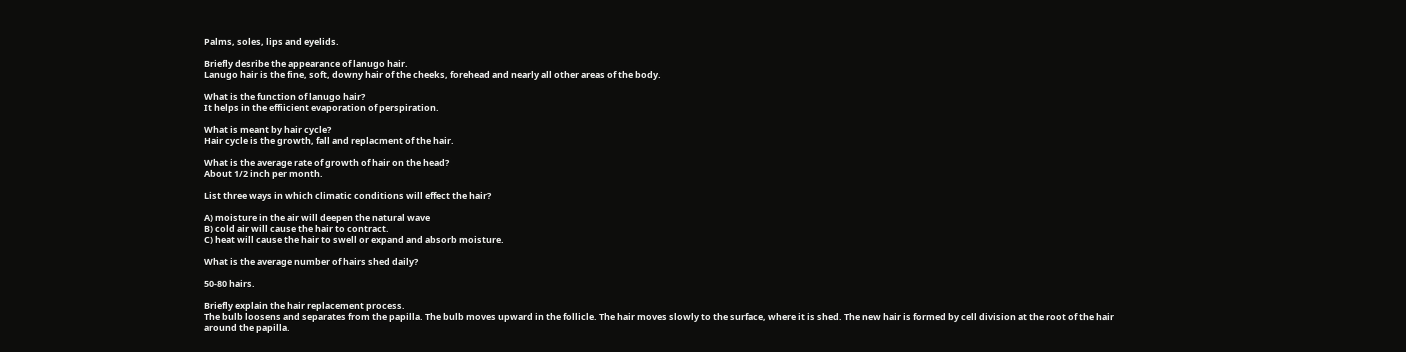Palms, soles, lips and eyelids.

Briefly desribe the appearance of lanugo hair.
Lanugo hair is the fine, soft, downy hair of the cheeks, forehead and nearly all other areas of the body.

What is the function of lanugo hair?
It helps in the effiicient evaporation of perspiration.

What is meant by hair cycle?
Hair cycle is the growth, fall and replacment of the hair.

What is the average rate of growth of hair on the head?
About 1/2 inch per month.

List three ways in which climatic conditions will effect the hair?

A) moisture in the air will deepen the natural wave
B) cold air will cause the hair to contract.
C) heat will cause the hair to swell or expand and absorb moisture.

What is the average number of hairs shed daily?

50-80 hairs.

Briefly explain the hair replacement process.
The bulb loosens and separates from the papilla. The bulb moves upward in the follicle. The hair moves slowly to the surface, where it is shed. The new hair is formed by cell division at the root of the hair around the papilla.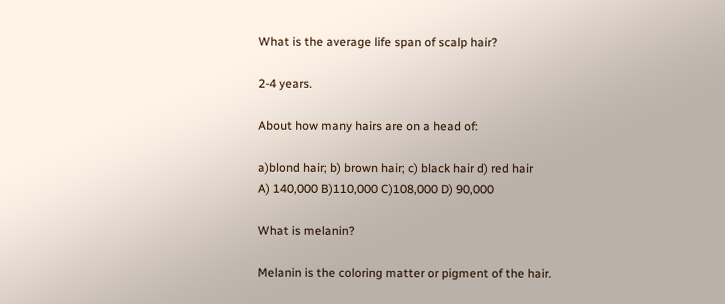What is the average life span of scalp hair?

2-4 years.

About how many hairs are on a head of:

a)blond hair; b) brown hair; c) black hair d) red hair
A) 140,000 B)110,000 C)108,000 D) 90,000

What is melanin?

Melanin is the coloring matter or pigment of the hair.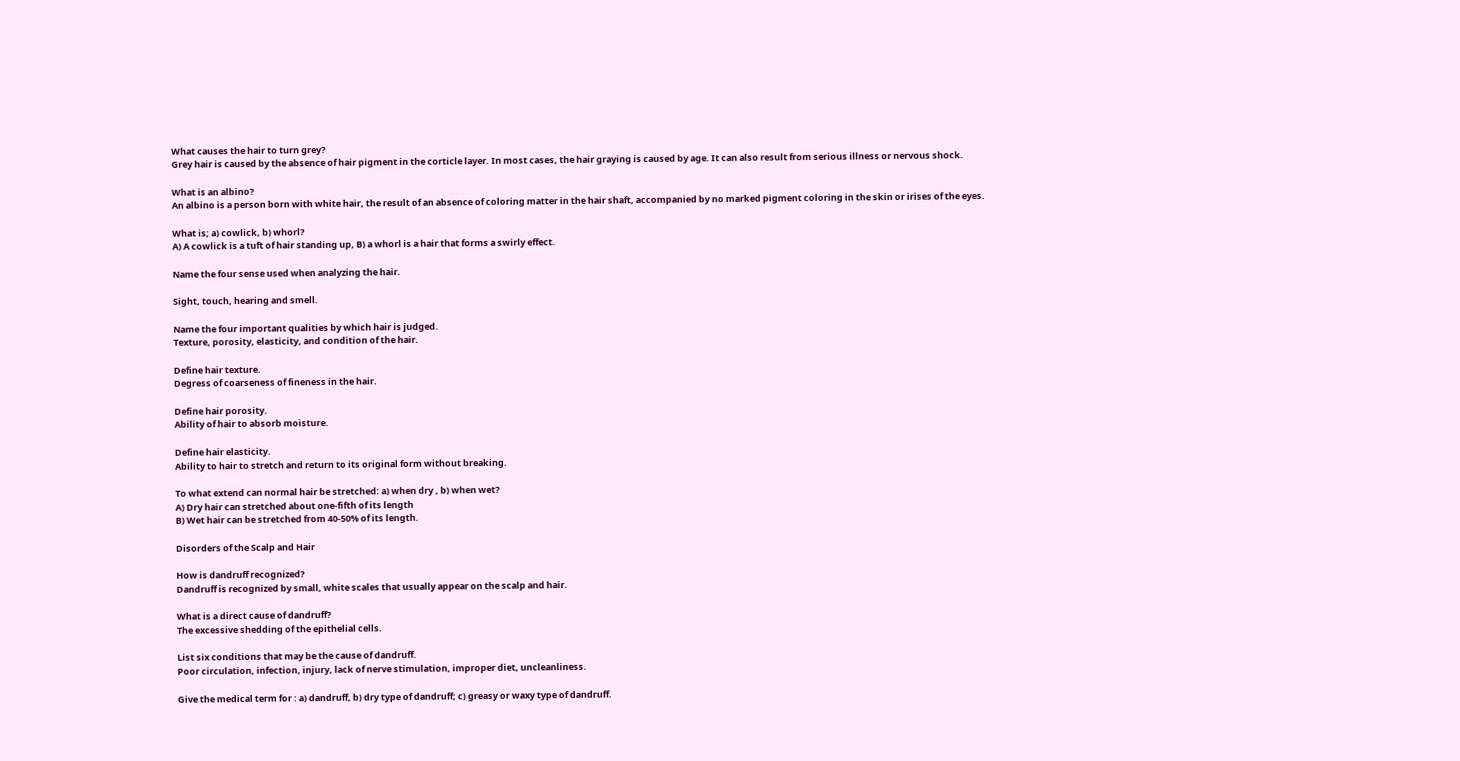What causes the hair to turn grey?
Grey hair is caused by the absence of hair pigment in the corticle layer. In most cases, the hair graying is caused by age. It can also result from serious illness or nervous shock.

What is an albino?
An albino is a person born with white hair, the result of an absence of coloring matter in the hair shaft, accompanied by no marked pigment coloring in the skin or irises of the eyes.

What is; a) cowlick, b) whorl?
A) A cowlick is a tuft of hair standing up, B) a whorl is a hair that forms a swirly effect.

Name the four sense used when analyzing the hair.

Sight, touch, hearing and smell.

Name the four important qualities by which hair is judged.
Texture, porosity, elasticity, and condition of the hair.

Define hair texture.
Degress of coarseness of fineness in the hair.

Define hair porosity.
Ability of hair to absorb moisture.

Define hair elasticity.
Ability to hair to stretch and return to its original form without breaking.

To what extend can normal hair be stretched: a) when dry , b) when wet?
A) Dry hair can stretched about one-fifth of its length
B) Wet hair can be stretched from 40-50% of its length.

Disorders of the Scalp and Hair

How is dandruff recognized?
Dandruff is recognized by small, white scales that usually appear on the scalp and hair.

What is a direct cause of dandruff?
The excessive shedding of the epithelial cells.

List six conditions that may be the cause of dandruff.
Poor circulation, infection, injury, lack of nerve stimulation, improper diet, uncleanliness.

Give the medical term for : a) dandruff, b) dry type of dandruff; c) greasy or waxy type of dandruff.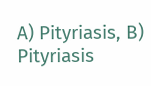A) Pityriasis, B) Pityriasis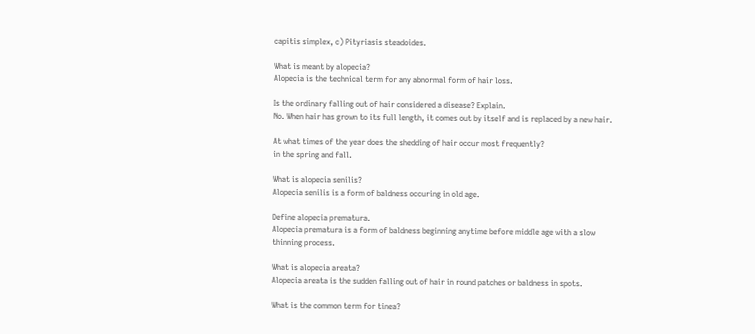capitis simplex, c) Pityriasis steadoides.

What is meant by alopecia?
Alopecia is the technical term for any abnormal form of hair loss.

Is the ordinary falling out of hair considered a disease? Explain.
No. When hair has grown to its full length, it comes out by itself and is replaced by a new hair.

At what times of the year does the shedding of hair occur most frequently?
in the spring and fall.

What is alopecia senilis?
Alopecia senilis is a form of baldness occuring in old age.

Define alopecia prematura.
Alopecia prematura is a form of baldness beginning anytime before middle age with a slow thinning process.

What is alopecia areata?
Alopecia areata is the sudden falling out of hair in round patches or baldness in spots.

What is the common term for tinea?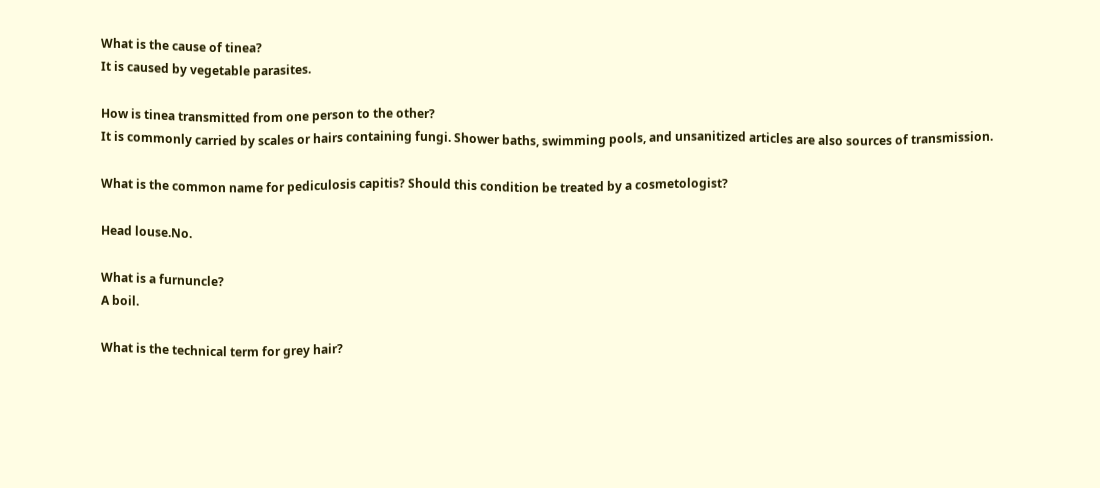What is the cause of tinea?
It is caused by vegetable parasites.

How is tinea transmitted from one person to the other?
It is commonly carried by scales or hairs containing fungi. Shower baths, swimming pools, and unsanitized articles are also sources of transmission.

What is the common name for pediculosis capitis? Should this condition be treated by a cosmetologist?

Head louse.No.

What is a furnuncle?
A boil.

What is the technical term for grey hair?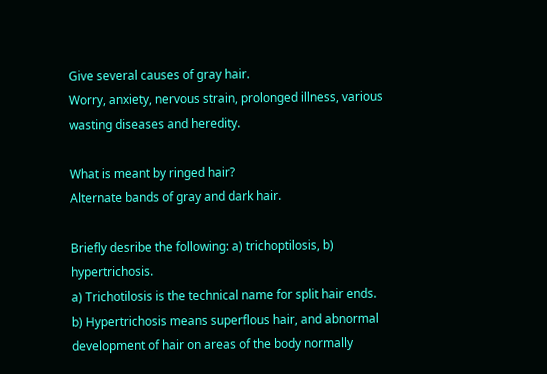Give several causes of gray hair.
Worry, anxiety, nervous strain, prolonged illness, various wasting diseases and heredity.

What is meant by ringed hair?
Alternate bands of gray and dark hair.

Briefly desribe the following: a) trichoptilosis, b) hypertrichosis.
a) Trichotilosis is the technical name for split hair ends.
b) Hypertrichosis means superflous hair, and abnormal development of hair on areas of the body normally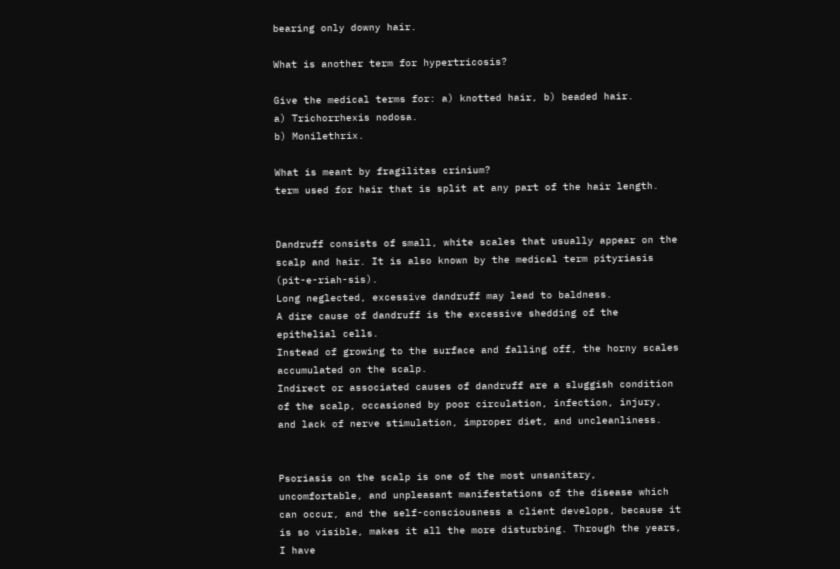bearing only downy hair.

What is another term for hypertricosis?

Give the medical terms for: a) knotted hair, b) beaded hair.
a) Trichorrhexis nodosa.
b) Monilethrix.

What is meant by fragilitas crinium?
term used for hair that is split at any part of the hair length.


Dandruff consists of small, white scales that usually appear on the scalp and hair. It is also known by the medical term pityriasis (pit-e-riah-sis).
Long neglected, excessive dandruff may lead to baldness.
A dire cause of dandruff is the excessive shedding of the epithelial cells.
Instead of growing to the surface and falling off, the horny scales accumulated on the scalp.
Indirect or associated causes of dandruff are a sluggish condition of the scalp, occasioned by poor circulation, infection, injury, and lack of nerve stimulation, improper diet, and uncleanliness.


Psoriasis on the scalp is one of the most unsanitary, uncomfortable, and unpleasant manifestations of the disease which can occur, and the self-consciousness a client develops, because it is so visible, makes it all the more disturbing. Through the years, I have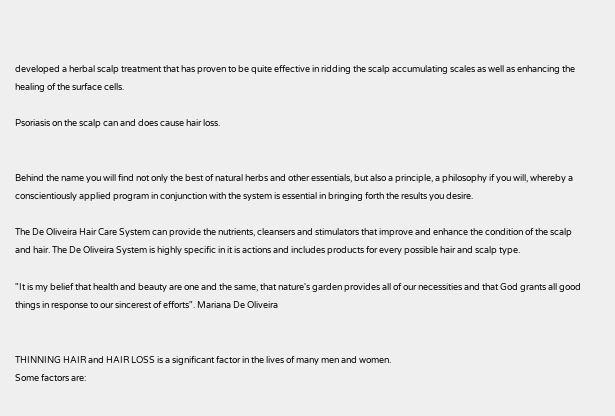developed a herbal scalp treatment that has proven to be quite effective in ridding the scalp accumulating scales as well as enhancing the healing of the surface cells.

Psoriasis on the scalp can and does cause hair loss.


Behind the name you will find not only the best of natural herbs and other essentials, but also a principle, a philosophy if you will, whereby a conscientiously applied program in conjunction with the system is essential in bringing forth the results you desire.

The De Oliveira Hair Care System can provide the nutrients, cleansers and stimulators that improve and enhance the condition of the scalp and hair. The De Oliveira System is highly specific in it is actions and includes products for every possible hair and scalp type.

"It is my belief that health and beauty are one and the same, that nature's garden provides all of our necessities and that God grants all good things in response to our sincerest of efforts". Mariana De Oliveira


THINNING HAIR and HAIR LOSS is a significant factor in the lives of many men and women.
Some factors are: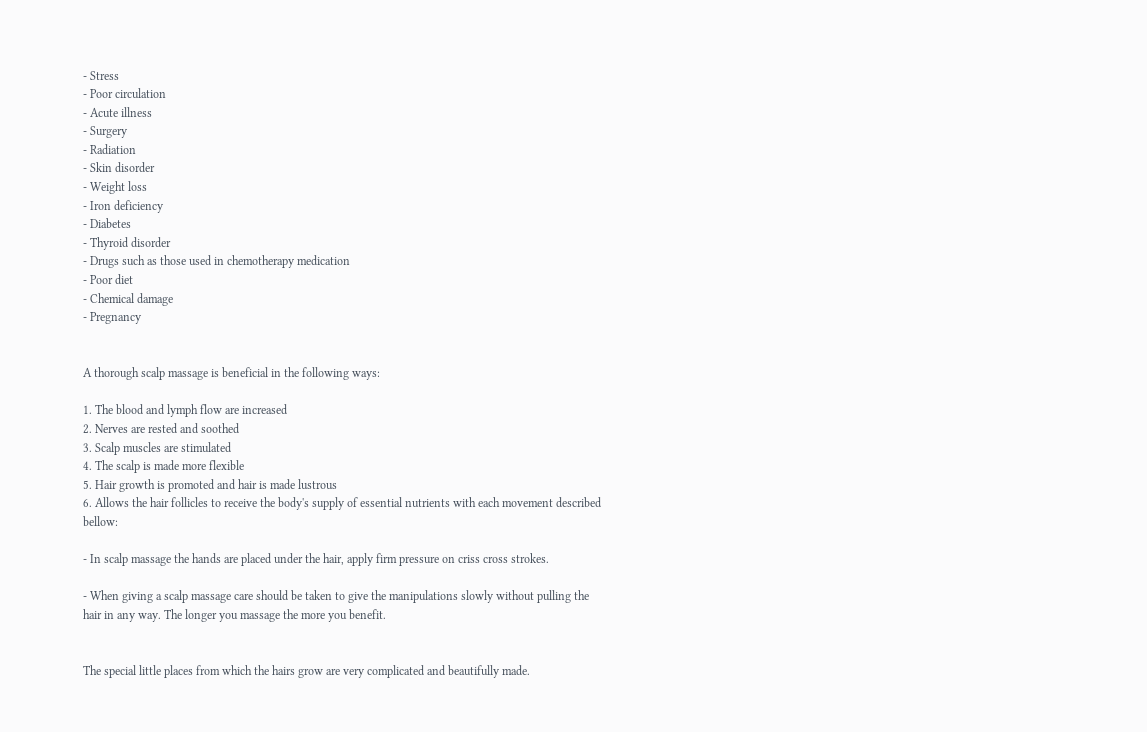- Stress
- Poor circulation
- Acute illness
- Surgery
- Radiation
- Skin disorder
- Weight loss
- Iron deficiency
- Diabetes
- Thyroid disorder
- Drugs such as those used in chemotherapy medication
- Poor diet
- Chemical damage
- Pregnancy


A thorough scalp massage is beneficial in the following ways:

1. The blood and lymph flow are increased
2. Nerves are rested and soothed
3. Scalp muscles are stimulated
4. The scalp is made more flexible
5. Hair growth is promoted and hair is made lustrous
6. Allows the hair follicles to receive the body's supply of essential nutrients with each movement described bellow:

- In scalp massage the hands are placed under the hair, apply firm pressure on criss cross strokes.

- When giving a scalp massage care should be taken to give the manipulations slowly without pulling the hair in any way. The longer you massage the more you benefit.


The special little places from which the hairs grow are very complicated and beautifully made.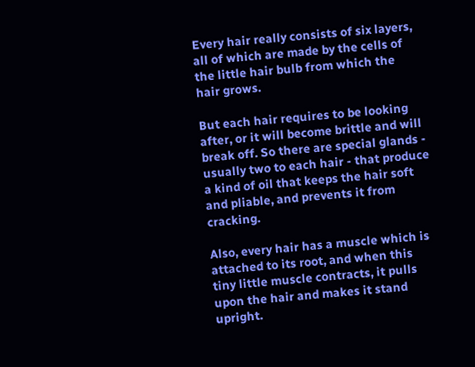Every hair really consists of six layers, all of which are made by the cells of the little hair bulb from which the hair grows.

But each hair requires to be looking after, or it will become brittle and will break off. So there are special glands - usually two to each hair - that produce a kind of oil that keeps the hair soft and pliable, and prevents it from cracking.

Also, every hair has a muscle which is attached to its root, and when this tiny little muscle contracts, it pulls upon the hair and makes it stand upright.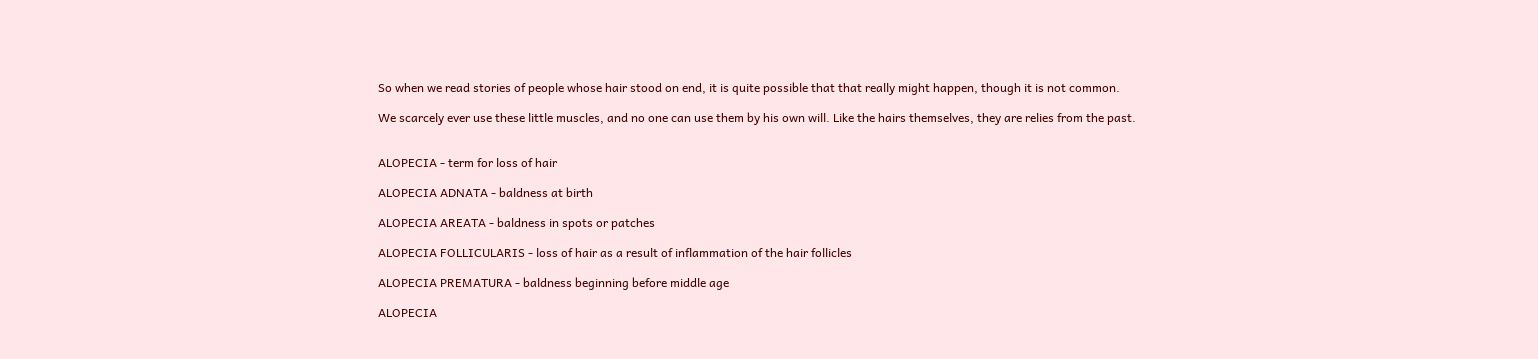So when we read stories of people whose hair stood on end, it is quite possible that that really might happen, though it is not common.

We scarcely ever use these little muscles, and no one can use them by his own will. Like the hairs themselves, they are relies from the past.


ALOPECIA - term for loss of hair

ALOPECIA ADNATA - baldness at birth

ALOPECIA AREATA - baldness in spots or patches

ALOPECIA FOLLICULARIS - loss of hair as a result of inflammation of the hair follicles

ALOPECIA PREMATURA - baldness beginning before middle age

ALOPECIA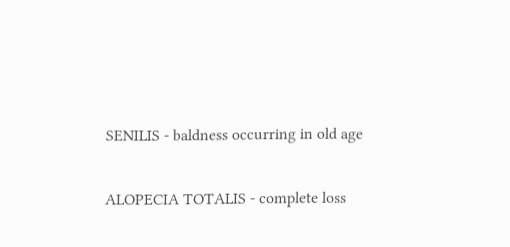SENILIS - baldness occurring in old age

ALOPECIA TOTALIS - complete loss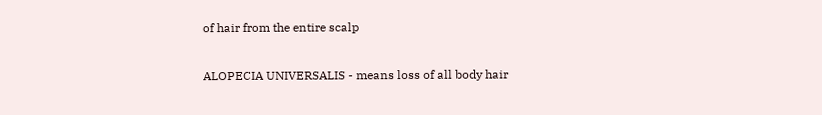of hair from the entire scalp

ALOPECIA UNIVERSALIS - means loss of all body hair